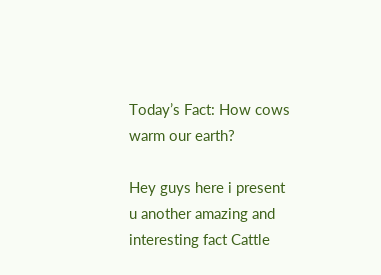Today’s Fact: How cows warm our earth?

Hey guys here i present u another amazing and interesting fact Cattle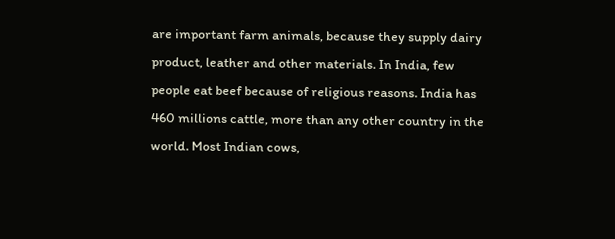are important farm animals, because they supply dairy product, leather and other materials. In India, few people eat beef because of religious reasons. India has 460 millions cattle, more than any other country in the world. Most Indian cows,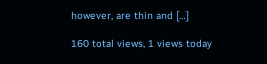however, are thin and […]

160 total views, 1 views today